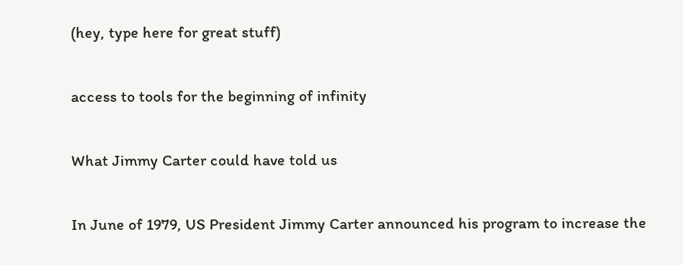(hey, type here for great stuff)

access to tools for the beginning of infinity

What Jimmy Carter could have told us

In June of 1979, US President Jimmy Carter announced his program to increase the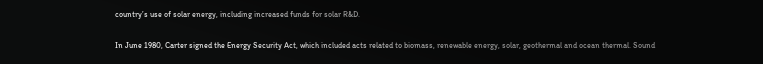country’s use of solar energy, including increased funds for solar R&D.

In June 1980, Carter signed the Energy Security Act, which included acts related to biomass, renewable energy, solar, geothermal and ocean thermal. Sound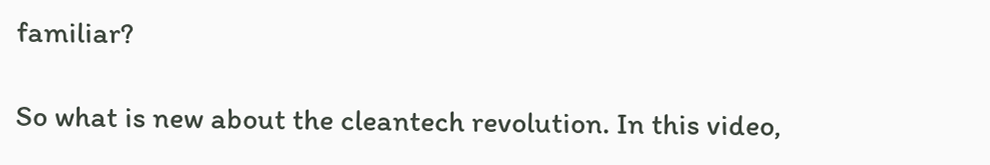familiar?

So what is new about the cleantech revolution. In this video,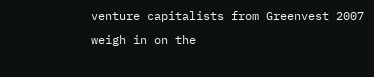venture capitalists from Greenvest 2007 weigh in on the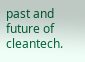past and future of cleantech.